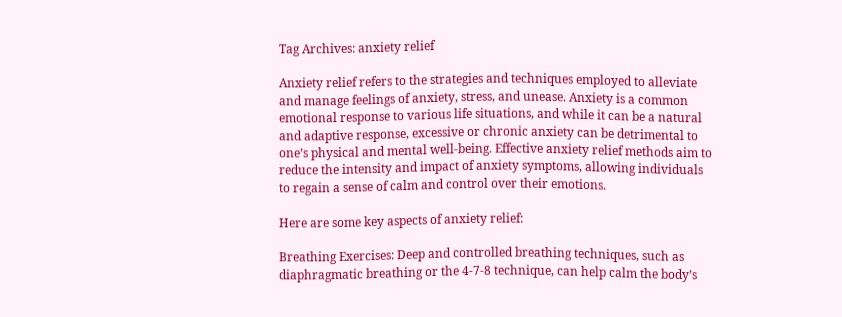Tag Archives: anxiety relief

Anxiety relief refers to the strategies and techniques employed to alleviate and manage feelings of anxiety, stress, and unease. Anxiety is a common emotional response to various life situations, and while it can be a natural and adaptive response, excessive or chronic anxiety can be detrimental to one’s physical and mental well-being. Effective anxiety relief methods aim to reduce the intensity and impact of anxiety symptoms, allowing individuals to regain a sense of calm and control over their emotions.

Here are some key aspects of anxiety relief:

Breathing Exercises: Deep and controlled breathing techniques, such as diaphragmatic breathing or the 4-7-8 technique, can help calm the body’s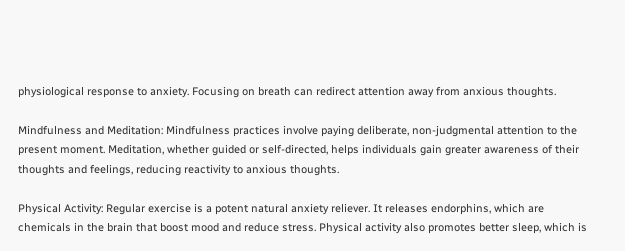physiological response to anxiety. Focusing on breath can redirect attention away from anxious thoughts.

Mindfulness and Meditation: Mindfulness practices involve paying deliberate, non-judgmental attention to the present moment. Meditation, whether guided or self-directed, helps individuals gain greater awareness of their thoughts and feelings, reducing reactivity to anxious thoughts.

Physical Activity: Regular exercise is a potent natural anxiety reliever. It releases endorphins, which are chemicals in the brain that boost mood and reduce stress. Physical activity also promotes better sleep, which is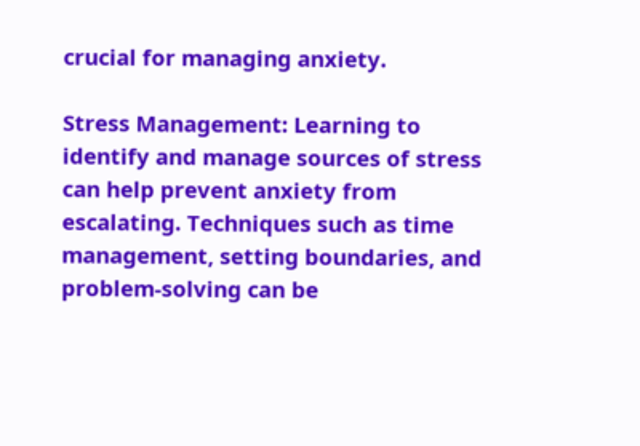crucial for managing anxiety.

Stress Management: Learning to identify and manage sources of stress can help prevent anxiety from escalating. Techniques such as time management, setting boundaries, and problem-solving can be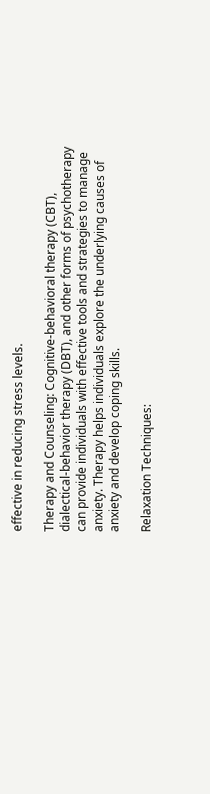effective in reducing stress levels.

Therapy and Counseling: Cognitive-behavioral therapy (CBT), dialectical-behavior therapy (DBT), and other forms of psychotherapy can provide individuals with effective tools and strategies to manage anxiety. Therapy helps individuals explore the underlying causes of anxiety and develop coping skills.

Relaxation Techniques: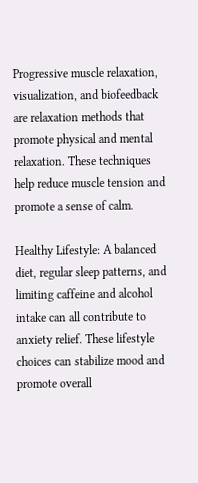Progressive muscle relaxation, visualization, and biofeedback are relaxation methods that promote physical and mental relaxation. These techniques help reduce muscle tension and promote a sense of calm.

Healthy Lifestyle: A balanced diet, regular sleep patterns, and limiting caffeine and alcohol intake can all contribute to anxiety relief. These lifestyle choices can stabilize mood and promote overall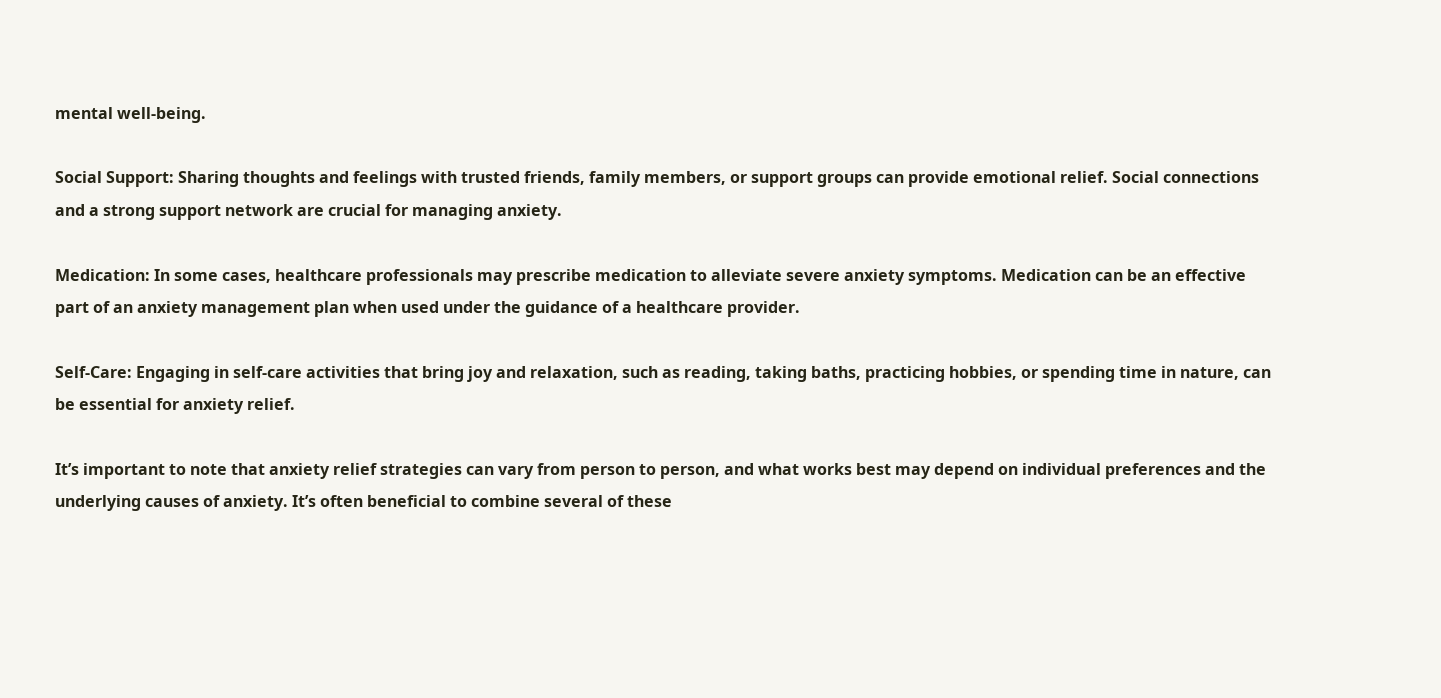mental well-being.

Social Support: Sharing thoughts and feelings with trusted friends, family members, or support groups can provide emotional relief. Social connections and a strong support network are crucial for managing anxiety.

Medication: In some cases, healthcare professionals may prescribe medication to alleviate severe anxiety symptoms. Medication can be an effective part of an anxiety management plan when used under the guidance of a healthcare provider.

Self-Care: Engaging in self-care activities that bring joy and relaxation, such as reading, taking baths, practicing hobbies, or spending time in nature, can be essential for anxiety relief.

It’s important to note that anxiety relief strategies can vary from person to person, and what works best may depend on individual preferences and the underlying causes of anxiety. It’s often beneficial to combine several of these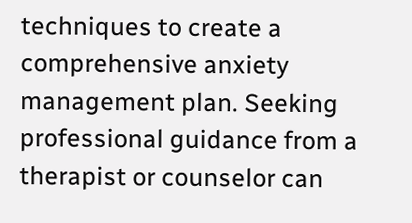techniques to create a comprehensive anxiety management plan. Seeking professional guidance from a therapist or counselor can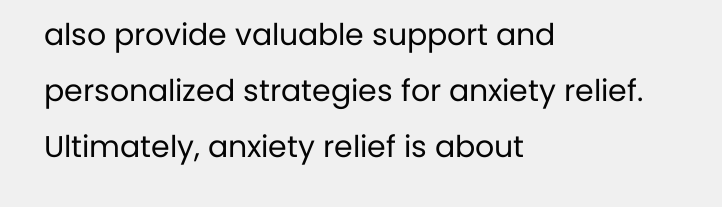also provide valuable support and personalized strategies for anxiety relief. Ultimately, anxiety relief is about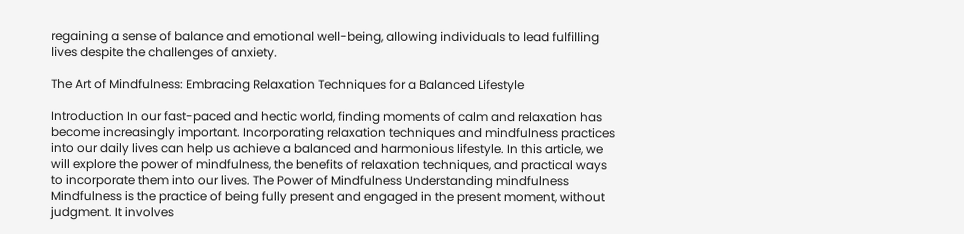regaining a sense of balance and emotional well-being, allowing individuals to lead fulfilling lives despite the challenges of anxiety.

The Art of Mindfulness: Embracing Relaxation Techniques for a Balanced Lifestyle

Introduction In our fast-paced and hectic world, finding moments of calm and relaxation has become increasingly important. Incorporating relaxation techniques and mindfulness practices into our daily lives can help us achieve a balanced and harmonious lifestyle. In this article, we will explore the power of mindfulness, the benefits of relaxation techniques, and practical ways to incorporate them into our lives. The Power of Mindfulness Understanding mindfulness Mindfulness is the practice of being fully present and engaged in the present moment, without judgment. It involves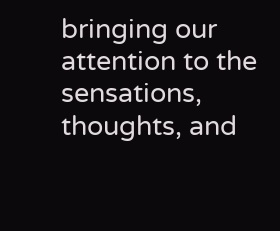bringing our attention to the sensations, thoughts, and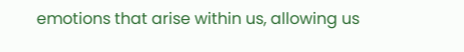emotions that arise within us, allowing us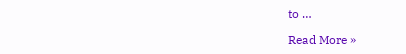to …

Read More »